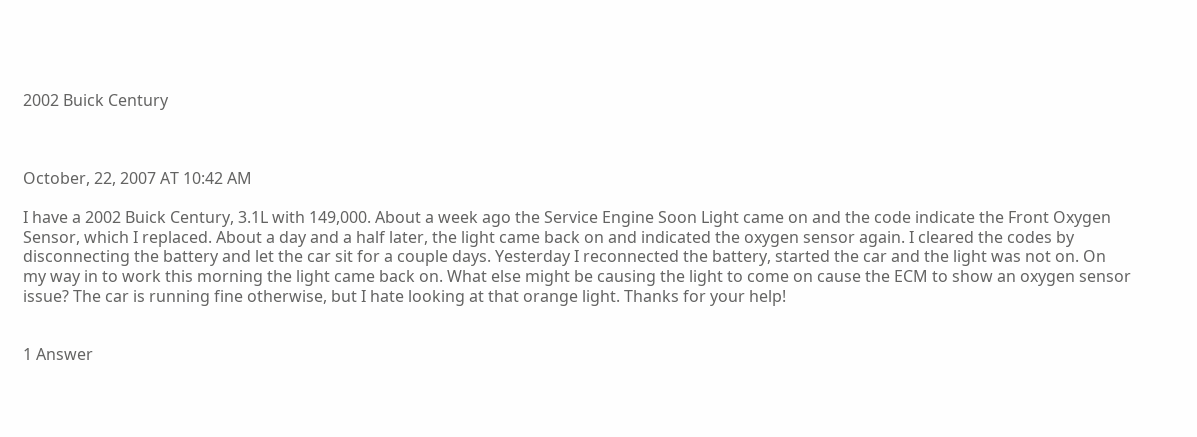2002 Buick Century



October, 22, 2007 AT 10:42 AM

I have a 2002 Buick Century, 3.1L with 149,000. About a week ago the Service Engine Soon Light came on and the code indicate the Front Oxygen Sensor, which I replaced. About a day and a half later, the light came back on and indicated the oxygen sensor again. I cleared the codes by disconnecting the battery and let the car sit for a couple days. Yesterday I reconnected the battery, started the car and the light was not on. On my way in to work this morning the light came back on. What else might be causing the light to come on cause the ECM to show an oxygen sensor issue? The car is running fine otherwise, but I hate looking at that orange light. Thanks for your help!


1 Answer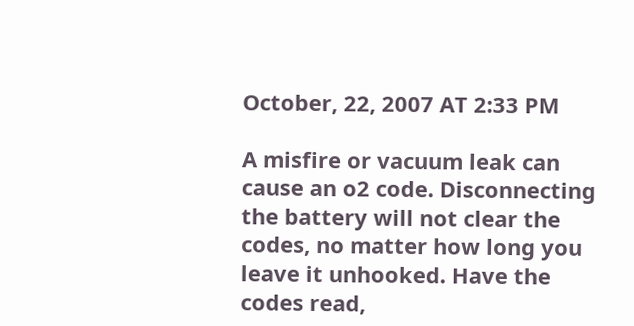October, 22, 2007 AT 2:33 PM

A misfire or vacuum leak can cause an o2 code. Disconnecting the battery will not clear the codes, no matter how long you leave it unhooked. Have the codes read,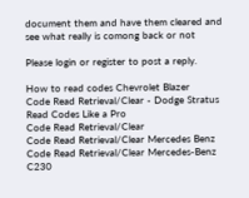document them and have them cleared and see what really is comong back or not

Please login or register to post a reply.

How to read codes Chevrolet Blazer
Code Read Retrieval/Clear - Dodge Stratus
Read Codes Like a Pro
Code Read Retrieval/Clear
Code Read Retrieval/Clear Mercedes Benz
Code Read Retrieval/Clear Mercedes-Benz C230